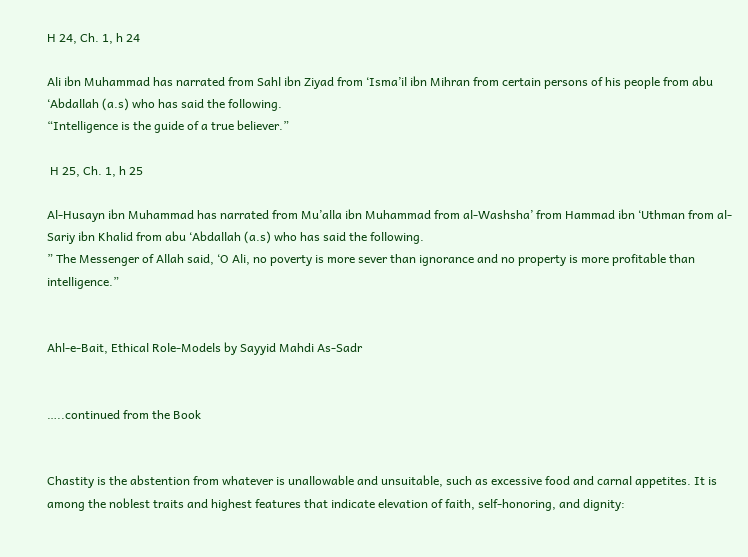H 24, Ch. 1, h 24

Ali ibn Muhammad has narrated from Sahl ibn Ziyad from ‘Isma’il ibn Mihran from certain persons of his people from abu ‘Abdallah (a.s) who has said the following.
“Intelligence is the guide of a true believer.”

 H 25, Ch. 1, h 25

Al-Husayn ibn Muhammad has narrated from Mu’alla ibn Muhammad from al-Washsha’ from Hammad ibn ‘Uthman from al-Sariy ibn Khalid from abu ‘Abdallah (a.s) who has said the following.
” The Messenger of Allah said, ‘O Ali, no poverty is more sever than ignorance and no property is more profitable than intelligence.”


Ahl-e-Bait, Ethical Role-Models by Sayyid Mahdi As-Sadr


…..continued from the Book


Chastity is the abstention from whatever is unallowable and unsuitable, such as excessive food and carnal appetites. It is among the noblest traits and highest features that indicate elevation of faith, self-honoring, and dignity: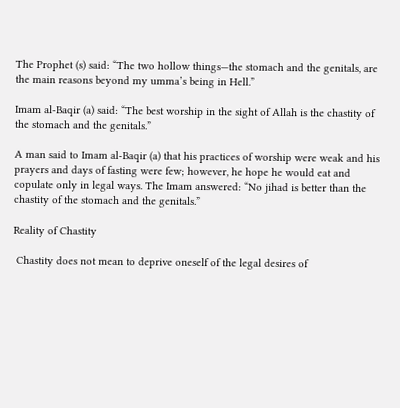The Prophet (s) said: “The two hollow things—the stomach and the genitals, are the main reasons beyond my umma’s being in Hell.”

Imam al-Baqir (a) said: “The best worship in the sight of Allah is the chastity of the stomach and the genitals.”

A man said to Imam al-Baqir (a) that his practices of worship were weak and his prayers and days of fasting were few; however, he hope he would eat and copulate only in legal ways. The Imam answered: “No jihad is better than the chastity of the stomach and the genitals.”

Reality of Chastity

 Chastity does not mean to deprive oneself of the legal desires of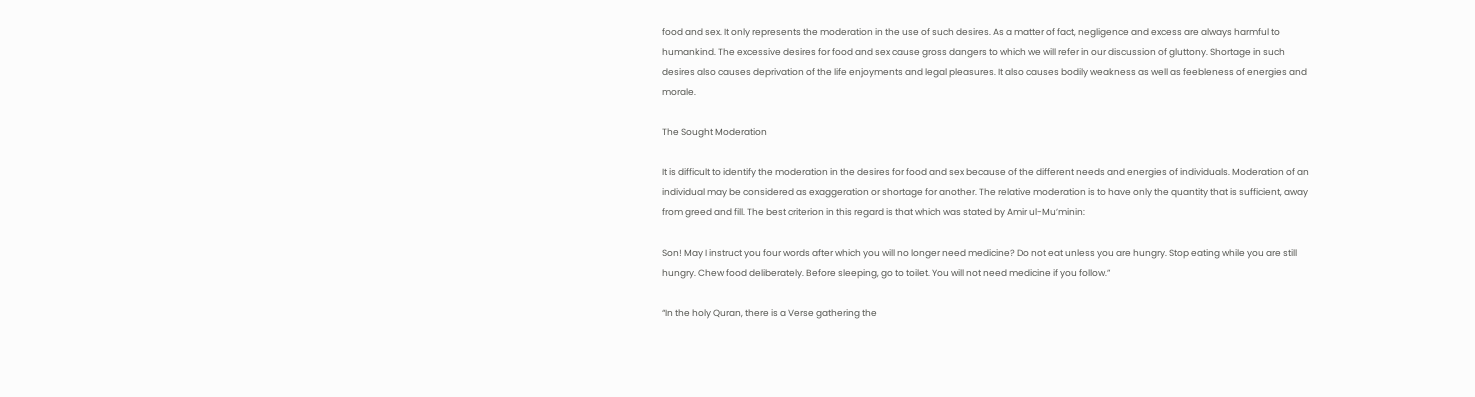food and sex. It only represents the moderation in the use of such desires. As a matter of fact, negligence and excess are always harmful to humankind. The excessive desires for food and sex cause gross dangers to which we will refer in our discussion of gluttony. Shortage in such desires also causes deprivation of the life enjoyments and legal pleasures. It also causes bodily weakness as well as feebleness of energies and morale.

The Sought Moderation

It is difficult to identify the moderation in the desires for food and sex because of the different needs and energies of individuals. Moderation of an individual may be considered as exaggeration or shortage for another. The relative moderation is to have only the quantity that is sufficient, away from greed and fill. The best criterion in this regard is that which was stated by Amir ul-Mu’minin:

Son! May I instruct you four words after which you will no longer need medicine? Do not eat unless you are hungry. Stop eating while you are still hungry. Chew food deliberately. Before sleeping, go to toilet. You will not need medicine if you follow.”

“In the holy Quran, there is a Verse gathering the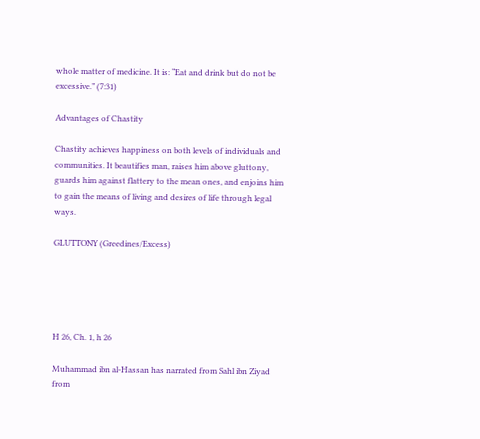whole matter of medicine. It is: “Eat and drink but do not be excessive.” (7:31)

Advantages of Chastity

Chastity achieves happiness on both levels of individuals and communities. It beautifies man, raises him above gluttony, guards him against flattery to the mean ones, and enjoins him to gain the means of living and desires of life through legal ways.

GLUTTONY (Greedines/Excess)





H 26, Ch. 1, h 26

Muhammad ibn al-Hassan has narrated from Sahl ibn Ziyad from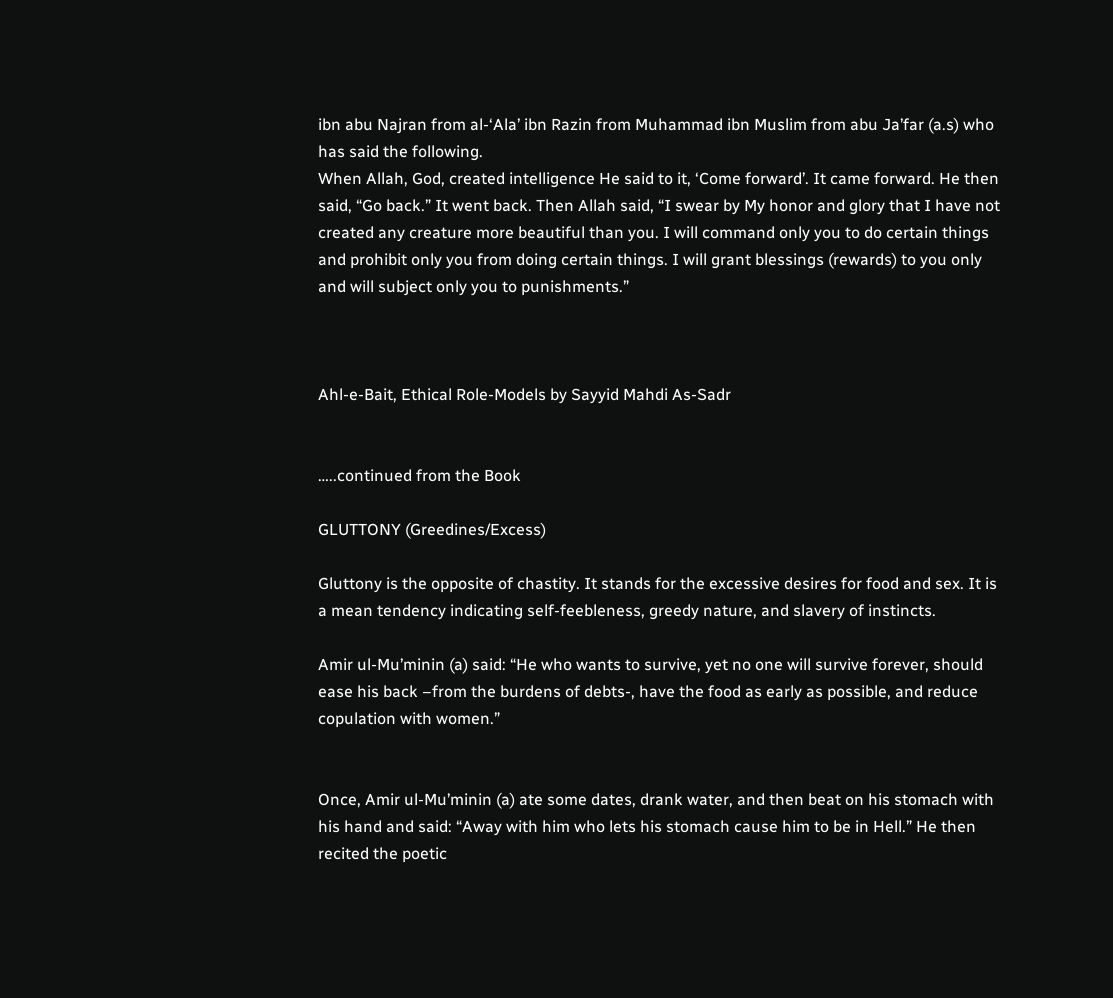ibn abu Najran from al-‘Ala’ ibn Razin from Muhammad ibn Muslim from abu Ja’far (a.s) who has said the following.
When Allah, God, created intelligence He said to it, ‘Come forward’. It came forward. He then said, “Go back.” It went back. Then Allah said, “I swear by My honor and glory that I have not created any creature more beautiful than you. I will command only you to do certain things and prohibit only you from doing certain things. I will grant blessings (rewards) to you only and will subject only you to punishments.”



Ahl-e-Bait, Ethical Role-Models by Sayyid Mahdi As-Sadr


…..continued from the Book

GLUTTONY (Greedines/Excess)

Gluttony is the opposite of chastity. It stands for the excessive desires for food and sex. It is a mean tendency indicating self-feebleness, greedy nature, and slavery of instincts.

Amir ul-Mu’minin (a) said: “He who wants to survive, yet no one will survive forever, should ease his back –from the burdens of debts-, have the food as early as possible, and reduce copulation with women.”


Once, Amir ul-Mu’minin (a) ate some dates, drank water, and then beat on his stomach with his hand and said: “Away with him who lets his stomach cause him to be in Hell.” He then recited the poetic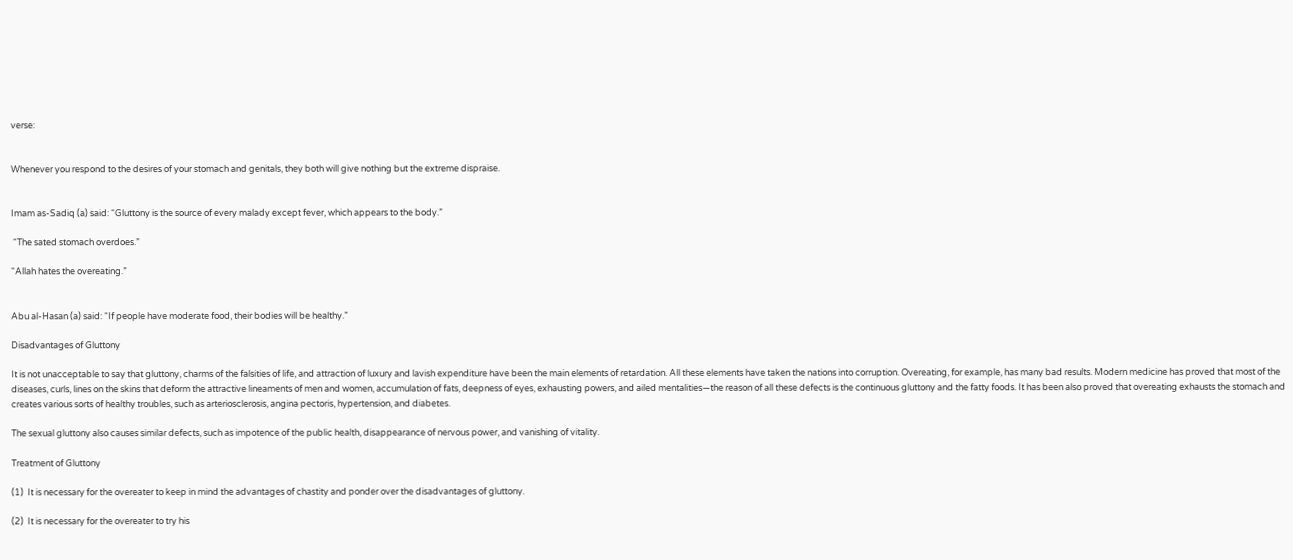verse:


Whenever you respond to the desires of your stomach and genitals, they both will give nothing but the extreme dispraise.


Imam as-Sadiq (a) said: “Gluttony is the source of every malady except fever, which appears to the body.”

 “The sated stomach overdoes.”

“Allah hates the overeating.”


Abu al-Hasan (a) said: “If people have moderate food, their bodies will be healthy.”

Disadvantages of Gluttony

It is not unacceptable to say that gluttony, charms of the falsities of life, and attraction of luxury and lavish expenditure have been the main elements of retardation. All these elements have taken the nations into corruption. Overeating, for example, has many bad results. Modern medicine has proved that most of the diseases, curls, lines on the skins that deform the attractive lineaments of men and women, accumulation of fats, deepness of eyes, exhausting powers, and ailed mentalities—the reason of all these defects is the continuous gluttony and the fatty foods. It has been also proved that overeating exhausts the stomach and creates various sorts of healthy troubles, such as arteriosclerosis, angina pectoris, hypertension, and diabetes.

The sexual gluttony also causes similar defects, such as impotence of the public health, disappearance of nervous power, and vanishing of vitality.

Treatment of Gluttony

(1)  It is necessary for the overeater to keep in mind the advantages of chastity and ponder over the disadvantages of gluttony.

(2)  It is necessary for the overeater to try his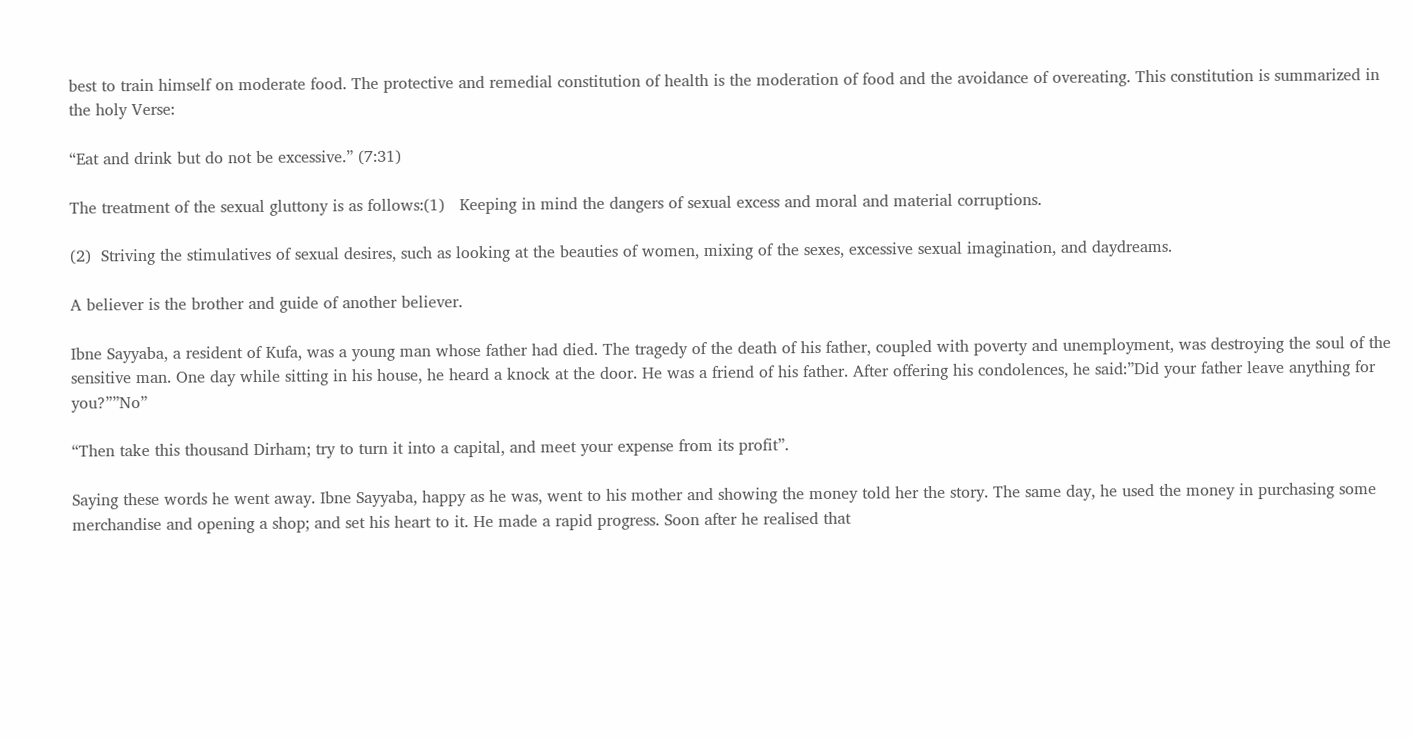best to train himself on moderate food. The protective and remedial constitution of health is the moderation of food and the avoidance of overeating. This constitution is summarized in the holy Verse:

“Eat and drink but do not be excessive.” (7:31)

The treatment of the sexual gluttony is as follows:(1)   Keeping in mind the dangers of sexual excess and moral and material corruptions.

(2)  Striving the stimulatives of sexual desires, such as looking at the beauties of women, mixing of the sexes, excessive sexual imagination, and daydreams.

A believer is the brother and guide of another believer.

Ibne Sayyaba, a resident of Kufa, was a young man whose father had died. The tragedy of the death of his father, coupled with poverty and unemployment, was destroying the soul of the sensitive man. One day while sitting in his house, he heard a knock at the door. He was a friend of his father. After offering his condolences, he said:”Did your father leave anything for you?””No”

“Then take this thousand Dirham; try to turn it into a capital, and meet your expense from its profit”.

Saying these words he went away. Ibne Sayyaba, happy as he was, went to his mother and showing the money told her the story. The same day, he used the money in purchasing some merchandise and opening a shop; and set his heart to it. He made a rapid progress. Soon after he realised that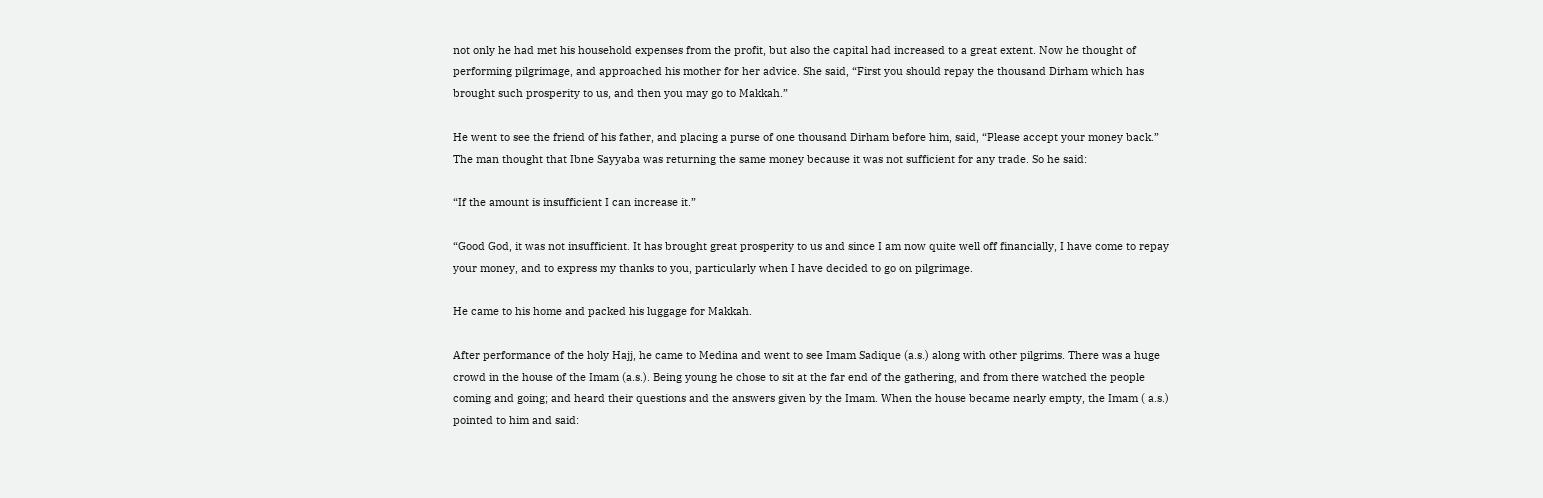not only he had met his household expenses from the profit, but also the capital had increased to a great extent. Now he thought of performing pilgrimage, and approached his mother for her advice. She said, “First you should repay the thousand Dirham which has brought such prosperity to us, and then you may go to Makkah.”

He went to see the friend of his father, and placing a purse of one thousand Dirham before him, said, “Please accept your money back.” The man thought that Ibne Sayyaba was returning the same money because it was not sufficient for any trade. So he said:

“If the amount is insufficient I can increase it.”

“Good God, it was not insufficient. It has brought great prosperity to us and since I am now quite well off financially, I have come to repay your money, and to express my thanks to you, particularly when I have decided to go on pilgrimage.

He came to his home and packed his luggage for Makkah.

After performance of the holy Hajj, he came to Medina and went to see Imam Sadique (a.s.) along with other pilgrims. There was a huge crowd in the house of the Imam (a.s.). Being young he chose to sit at the far end of the gathering, and from there watched the people coming and going; and heard their questions and the answers given by the Imam. When the house became nearly empty, the Imam ( a.s.) pointed to him and said: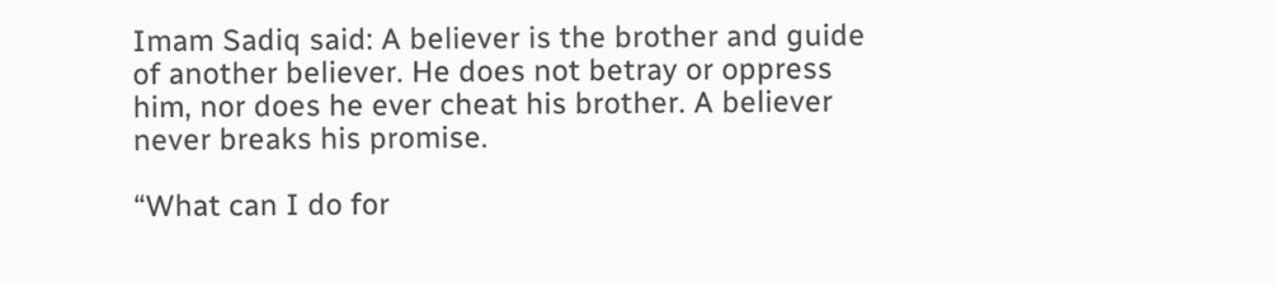Imam Sadiq said: A believer is the brother and guide of another believer. He does not betray or oppress him, nor does he ever cheat his brother. A believer never breaks his promise.

“What can I do for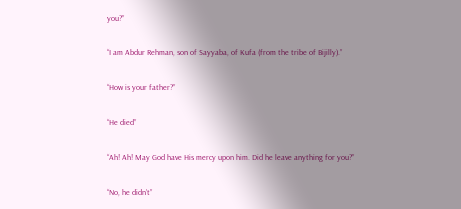you?”

“I am Abdur Rehman, son of Sayyaba, of Kufa (from the tribe of Bijilly).”

“How is your father?”

“He died”

“Ah! Ah! May God have His mercy upon him. Did he leave anything for you?”

“No, he didn’t”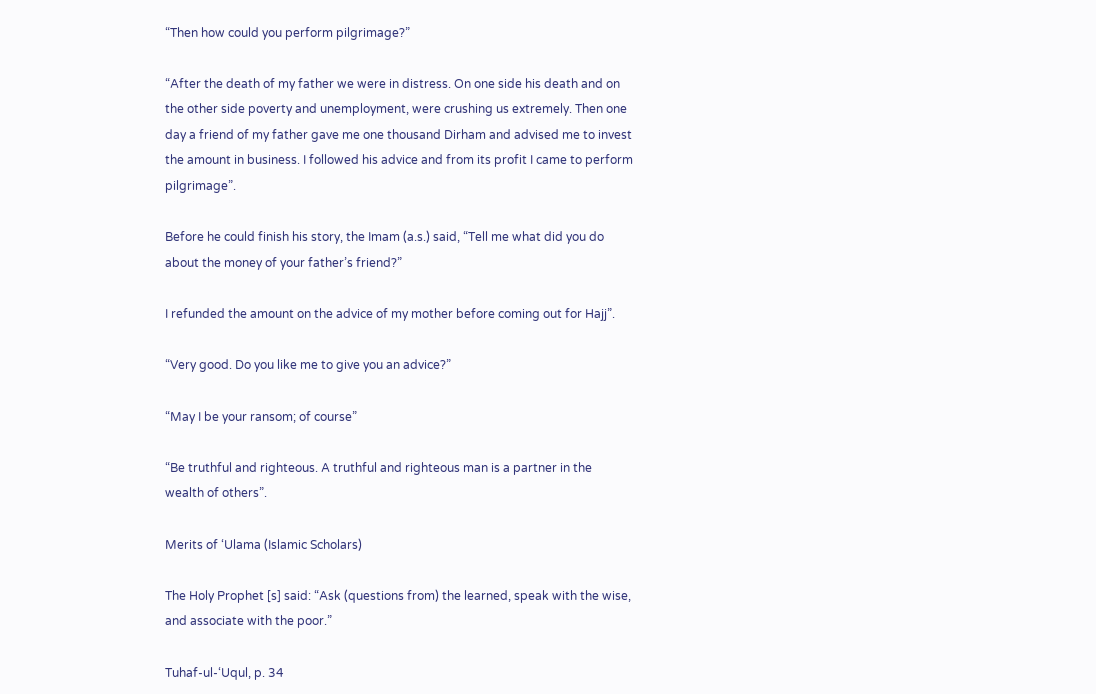“Then how could you perform pilgrimage?”

“After the death of my father we were in distress. On one side his death and on the other side poverty and unemployment, were crushing us extremely. Then one day a friend of my father gave me one thousand Dirham and advised me to invest the amount in business. I followed his advice and from its profit I came to perform pilgrimage”.

Before he could finish his story, the Imam (a.s.) said, “Tell me what did you do about the money of your father’s friend?”

I refunded the amount on the advice of my mother before coming out for Hajj”.

“Very good. Do you like me to give you an advice?”

“May I be your ransom; of course”

“Be truthful and righteous. A truthful and righteous man is a partner in the wealth of others”.

Merits of ‘Ulama (Islamic Scholars)

The Holy Prophet [s] said: “Ask (questions from) the learned, speak with the wise, and associate with the poor.”

Tuhaf-ul-‘Uqul, p. 34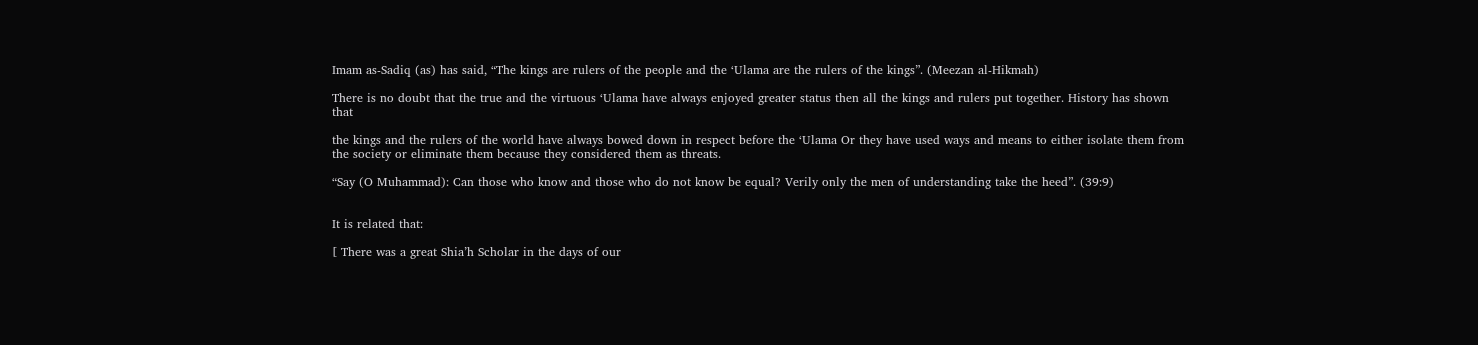Imam as-Sadiq (as) has said, “The kings are rulers of the people and the ‘Ulama are the rulers of the kings”. (Meezan al-Hikmah)

There is no doubt that the true and the virtuous ‘Ulama have always enjoyed greater status then all the kings and rulers put together. History has shown that

the kings and the rulers of the world have always bowed down in respect before the ‘Ulama Or they have used ways and means to either isolate them from the society or eliminate them because they considered them as threats.

“Say (O Muhammad): Can those who know and those who do not know be equal? Verily only the men of understanding take the heed”. (39:9)


It is related that:

[ There was a great Shia’h Scholar in the days of our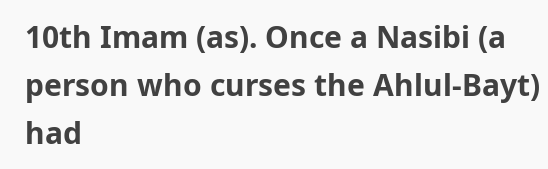10th Imam (as). Once a Nasibi (a person who curses the Ahlul-Bayt) had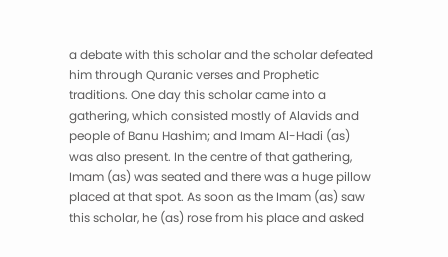a debate with this scholar and the scholar defeated him through Quranic verses and Prophetic traditions. One day this scholar came into a gathering, which consisted mostly of Alavids and people of Banu Hashim; and Imam Al-Hadi (as) was also present. In the centre of that gathering, Imam (as) was seated and there was a huge pillow placed at that spot. As soon as the Imam (as) saw this scholar, he (as) rose from his place and asked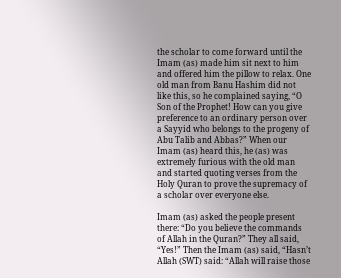the scholar to come forward until the Imam (as) made him sit next to him and offered him the pillow to relax. One old man from Banu Hashim did not like this, so he complained saying, “O Son of the Prophet! How can you give preference to an ordinary person over a Sayyid who belongs to the progeny of Abu Talib and Abbas?” When our Imam (as) heard this, he (as) was extremely furious with the old man and started quoting verses from the Holy Quran to prove the supremacy of a scholar over everyone else.

Imam (as) asked the people present there: “Do you believe the commands of Allah in the Quran?” They all said, “Yes!” Then the Imam (as) said, “Hasn’t Allah (SWT) said: “Allah will raise those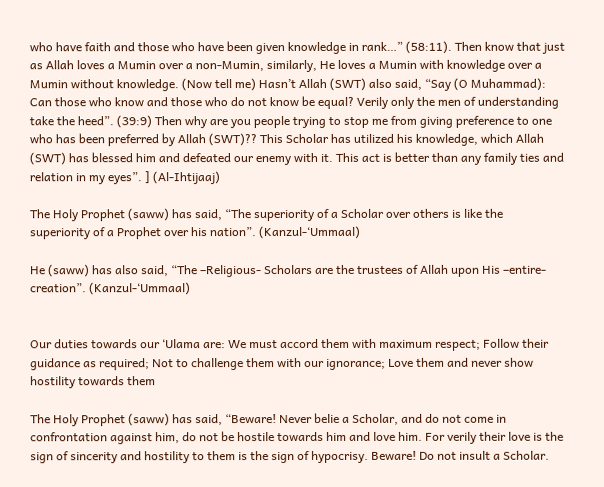who have faith and those who have been given knowledge in rank…” (58:11). Then know that just as Allah loves a Mumin over a non-Mumin, similarly, He loves a Mumin with knowledge over a Mumin without knowledge. (Now tell me) Hasn’t Allah (SWT) also said, “Say (O Muhammad): Can those who know and those who do not know be equal? Verily only the men of understanding take the heed”. (39:9) Then why are you people trying to stop me from giving preference to one who has been preferred by Allah (SWT)?? This Scholar has utilized his knowledge, which Allah (SWT) has blessed him and defeated our enemy with it. This act is better than any family ties and relation in my eyes”. ] (Al-Ihtijaaj)

The Holy Prophet (saww) has said, “The superiority of a Scholar over others is like the superiority of a Prophet over his nation”. (Kanzul-‘Ummaal)

He (saww) has also said, “The –Religious- Scholars are the trustees of Allah upon His –entire- creation”. (Kanzul-‘Ummaal)


Our duties towards our ‘Ulama are: We must accord them with maximum respect; Follow their guidance as required; Not to challenge them with our ignorance; Love them and never show hostility towards them

The Holy Prophet (saww) has said, “Beware! Never belie a Scholar, and do not come in confrontation against him, do not be hostile towards him and love him. For verily their love is the sign of sincerity and hostility to them is the sign of hypocrisy. Beware! Do not insult a Scholar.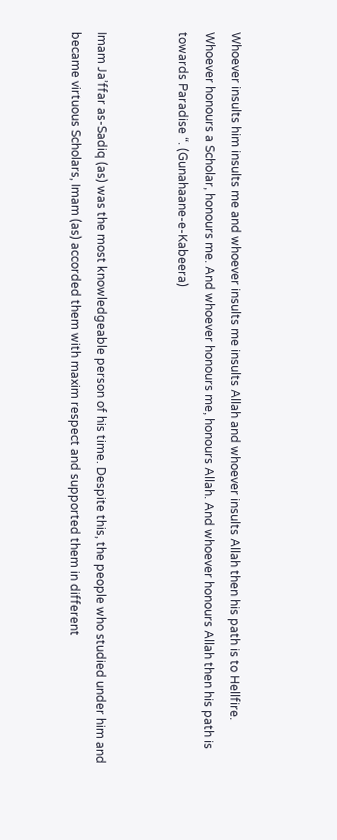Whoever insults him insults me and whoever insults me insults Allah and whoever insults Allah then his path is to Hellfire. Whoever honours a Scholar, honours me. And whoever honours me, honours Allah. And whoever honours Allah then his path is towards Paradise “. (Gunahaane-e-Kabeera)


Imam Ja’ffar as-Sadiq (as) was the most knowledgeable person of his time. Despite this, the people who studied under him and became virtuous Scholars, Imam (as) accorded them with maxim respect and supported them in different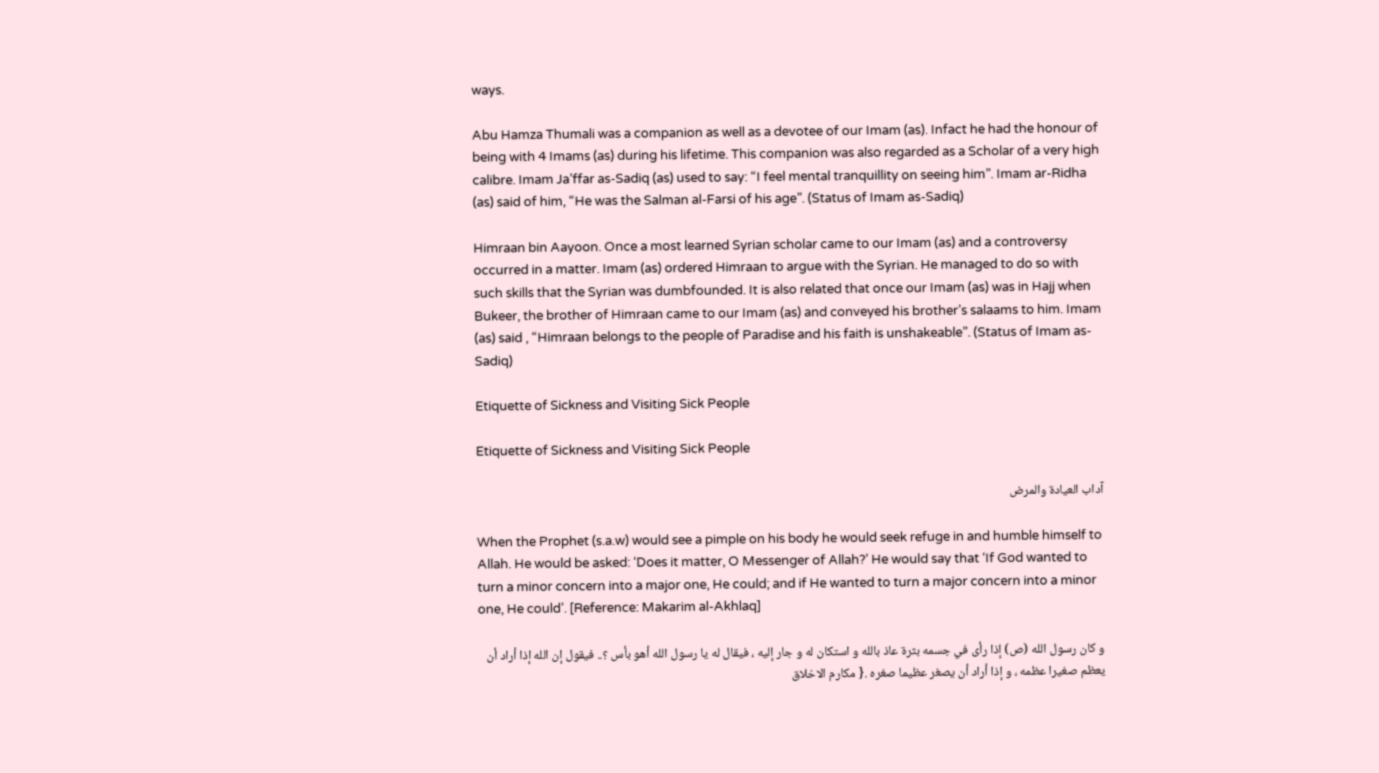ways.

Abu Hamza Thumali was a companion as well as a devotee of our Imam (as). Infact he had the honour of being with 4 Imams (as) during his lifetime. This companion was also regarded as a Scholar of a very high calibre. Imam Ja’ffar as-Sadiq (as) used to say: “I feel mental tranquillity on seeing him”. Imam ar-Ridha (as) said of him, “He was the Salman al-Farsi of his age”. (Status of Imam as-Sadiq)

Himraan bin Aayoon. Once a most learned Syrian scholar came to our Imam (as) and a controversy occurred in a matter. Imam (as) ordered Himraan to argue with the Syrian. He managed to do so with such skills that the Syrian was dumbfounded. It is also related that once our Imam (as) was in Hajj when Bukeer, the brother of Himraan came to our Imam (as) and conveyed his brother’s salaams to him. Imam (as) said , “Himraan belongs to the people of Paradise and his faith is unshakeable”. (Status of Imam as-Sadiq)

Etiquette of Sickness and Visiting Sick People

Etiquette of Sickness and Visiting Sick People

آداب العيادة والمرض

When the Prophet (s.a.w) would see a pimple on his body he would seek refuge in and humble himself to Allah. He would be asked: ‘Does it matter, O Messenger of Allah?’ He would say that ‘If God wanted to turn a minor concern into a major one, He could; and if He wanted to turn a major concern into a minor one, He could’. [Reference: Makarim al-Akhlaq]

و كان رسول الله (ص) إذا رأى في جسمه بثرة عاذ بالله و استكان له و جار إليه ، فيقال له يا رسول الله أهو بأس ؟.. فيقول إن الله إذا أراد أن يعظم صغيرا عظمه ، و إذا أراد أن يصغر عظيما صغره .{ مكارم الاخلاق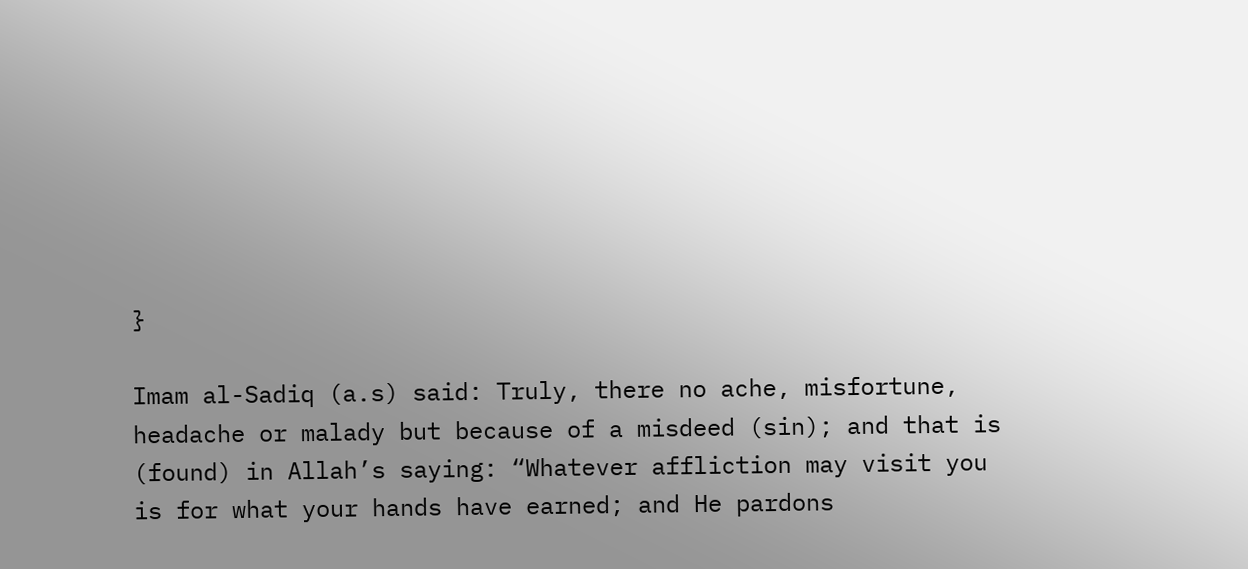}

Imam al-Sadiq (a.s) said: Truly, there no ache, misfortune, headache or malady but because of a misdeed (sin); and that is
(found) in Allah’s saying: “Whatever affliction may visit you is for what your hands have earned; and He pardons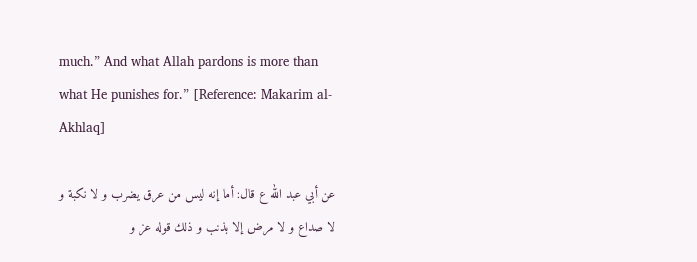much.” And what Allah pardons is more than what He punishes for.” [Reference: Makarim al-Akhlaq]

عن أبي عبد الله ع قال: أما إنه ليس من عرق يضرب و لا نكبة و لا صداع و لا مرض إلا بذنب و ذلك قوله عز و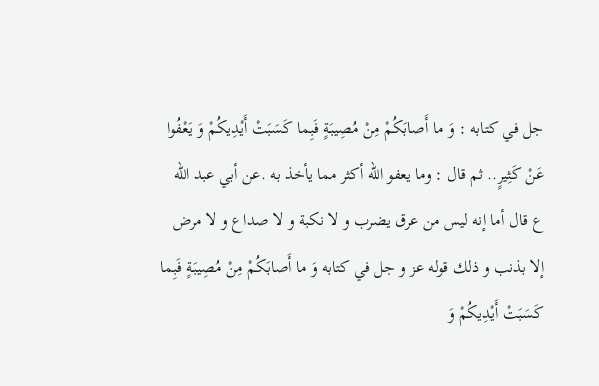جل في كتابه : وَ ما أَصابَكُمْ مِنْ مُصِيبَةٍ فَبِما كَسَبَتْ أَيْدِيكُمْ وَ يَعْفُوا عَنْ كَثِيرٍ.. ثم قال : وما يعفو الله أكثر مما يأخذ به .عن أبي عبد الله ع قال أما إنه ليس من عرق يضرب و لا نكبة و لا صداع و لا مرض إلا بذنب و ذلك قوله عز و جل في كتابه وَ ما أَصابَكُمْ مِنْ مُصِيبَةٍ فَبِما كَسَبَتْ أَيْدِيكُمْ وَ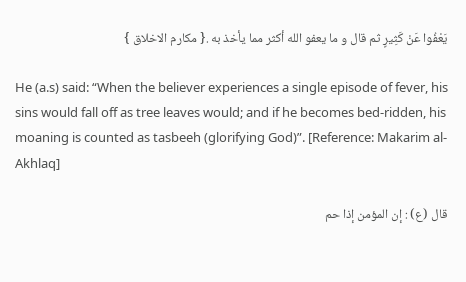يَعْفُوا عَنْ كَثِيرٍ ثم قال و ما يعفو الله أكثر مما يأخذ به .{ مكارم الاخلاق }

He (a.s) said: “When the believer experiences a single episode of fever, his sins would fall off as tree leaves would; and if he becomes bed-ridden, his moaning is counted as tasbeeh (glorifying God)”. [Reference: Makarim al-Akhlaq]

قال (ع) : إن المؤمن إذا حم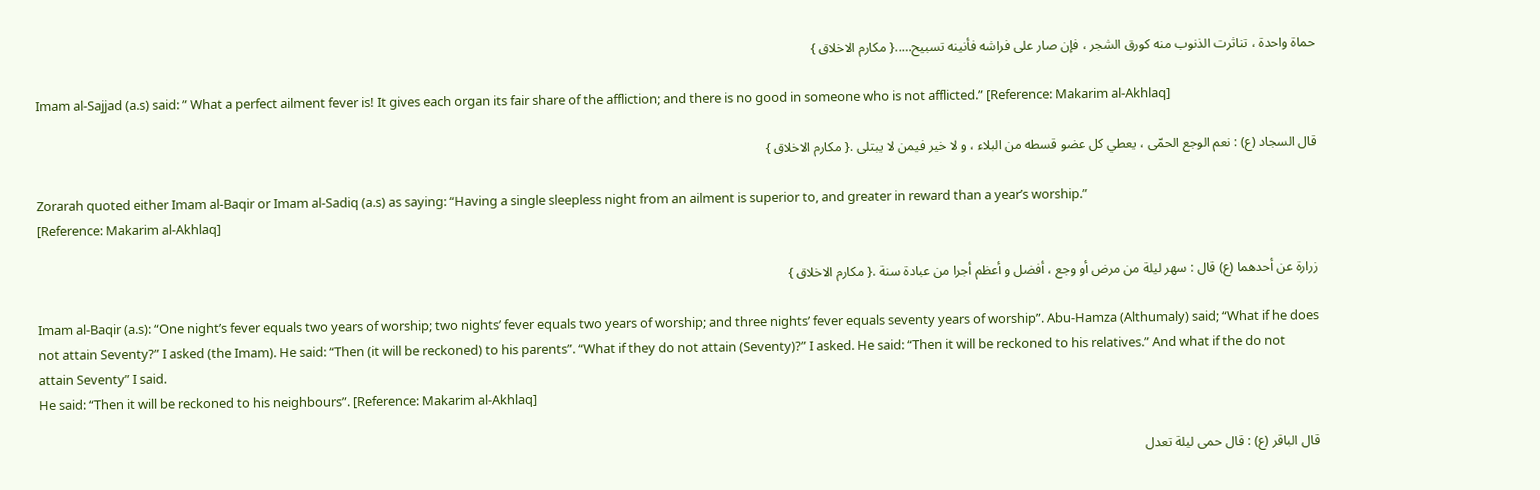حماة واحدة ، تناثرت الذنوب منه كورق الشجر ، فإن صار على فراشه فأنينه تسبيح…..{ مكارم الاخلاق }

Imam al-Sajjad (a.s) said: ” What a perfect ailment fever is! It gives each organ its fair share of the affliction; and there is no good in someone who is not afflicted.” [Reference: Makarim al-Akhlaq]

قال السجاد (ع) : نعم الوجع الحمّى ، يعطي كل عضو قسطه من البلاء ، و لا خير فيمن لا يبتلى .{ مكارم الاخلاق }

Zorarah quoted either Imam al-Baqir or Imam al-Sadiq (a.s) as saying: “Having a single sleepless night from an ailment is superior to, and greater in reward than a year’s worship.”
[Reference: Makarim al-Akhlaq]

زرارة عن أحدهما (ع) قال : سهر ليلة من مرض أو وجع ، أفضل و أعظم أجرا من عبادة سنة .{ مكارم الاخلاق }

Imam al-Baqir (a.s): “One night’s fever equals two years of worship; two nights’ fever equals two years of worship; and three nights’ fever equals seventy years of worship”. Abu-Hamza (Althumaly) said; “What if he does not attain Seventy?” I asked (the Imam). He said: “Then (it will be reckoned) to his parents”. “What if they do not attain (Seventy)?” I asked. He said: “Then it will be reckoned to his relatives.” And what if the do not attain Seventy” I said.
He said: “Then it will be reckoned to his neighbours”. [Reference: Makarim al-Akhlaq]

قال الباقر (ع) : قال حمى ليلة تعدل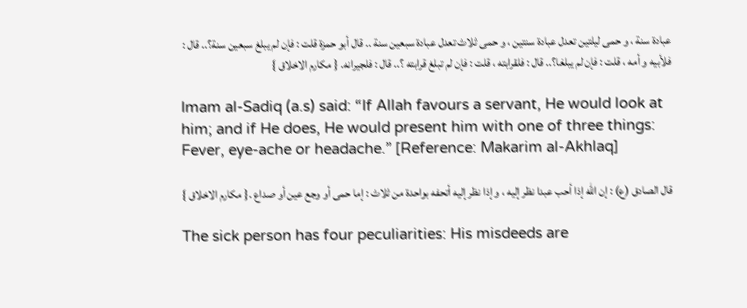عبادة سنة ، و حمى ليلتين تعدل عبادة سنتين ، و حمى ثلاث تعدل عبادة سبعين سنة .. قال أبو حمزة قلت : فإن لم يبلغ سبعين سنة؟.. قال : فلأبيه و أمه ، قلت : فإن لم يبلغا؟.. قال : فلقرابته ، قلت : فإن لم تبلغ قرابته ؟.. قال : فلجيرانه. { مكارم الاخلاق }

Imam al-Sadiq (a.s) said: “If Allah favours a servant, He would look at him; and if He does, He would present him with one of three things: Fever, eye-ache or headache.” [Reference: Makarim al-Akhlaq]

قال الصادق (ع) : إن الله إذا أحب عبدا نظر إليه ، و إذا نظر إليه أتحفه بواحدة من ثلاث : إما حمى أو وجع عين أو صداع .{ مكارم الاخلاق }

The sick person has four peculiarities: His misdeeds are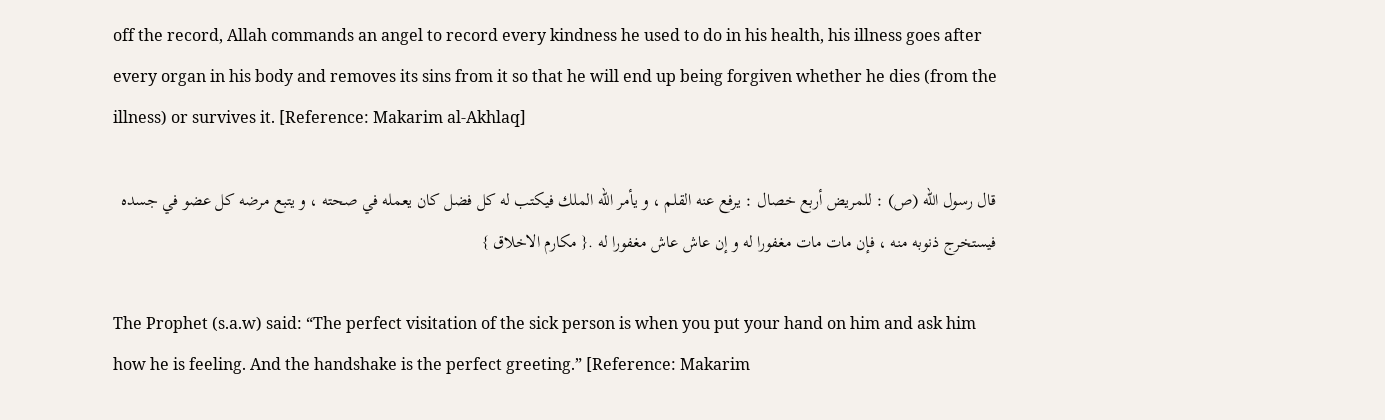off the record, Allah commands an angel to record every kindness he used to do in his health, his illness goes after every organ in his body and removes its sins from it so that he will end up being forgiven whether he dies (from the illness) or survives it. [Reference: Makarim al-Akhlaq]

قال رسول الله (ص) : للمريض أربع خصال : يرفع عنه القلم ، و يأمر الله الملك فيكتب له كل فضل كان يعمله في صحته ، و يتبع مرضه كل عضو في جسده فيستخرج ذنوبه منه ، فإن مات مات مغفورا له و إن عاش عاش مغفورا له .{ مكارم الاخلاق }

The Prophet (s.a.w) said: “The perfect visitation of the sick person is when you put your hand on him and ask him how he is feeling. And the handshake is the perfect greeting.” [Reference: Makarim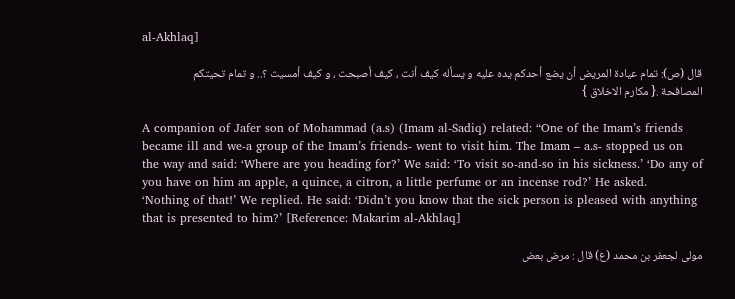al-Akhlaq]

قال (ص): تمام عيادة المريض أن يضع أحدكم يده عليه و يسأله كيف أنت ، كيف أصبحت ، و كيف أمسيت ؟.. و تمام تحيتكم المصافحة .{ مكارم الاخلاق }

A companion of Jafer son of Mohammad (a.s) (Imam al-Sadiq) related: “One of the Imam’s friends became ill and we-a group of the Imam’s friends- went to visit him. The Imam – a.s- stopped us on the way and said: ‘Where are you heading for?’ We said: ‘To visit so-and-so in his sickness.’ ‘Do any of you have on him an apple, a quince, a citron, a little perfume or an incense rod?’ He asked.
‘Nothing of that!’ We replied. He said: ‘Didn’t you know that the sick person is pleased with anything that is presented to him?’ [Reference: Makarim al-Akhlaq]

مولى لجعفر بن محمد (ع) قال : مرض بعض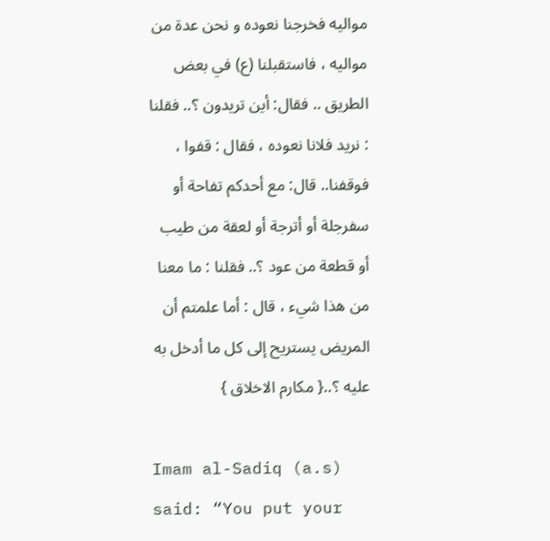مواليه فخرجنا نعوده و نحن عدة من مواليه ، فاستقبلنا (ع) في بعض الطريق .. فقال: أين تريدون ؟.. فقلنا : نريد فلانا نعوده ، فقال : قفوا ، فوقفنا.. قال: مع أحدكم تفاحة أو سفرجلة أو أترجة أو لعقة من طيب أو قطعة من عود ؟.. فقلنا : ما معنا من هذا شيء ، قال : أما علمتم أن المريض يستريح إلى كل ما أدخل به عليه ؟..{ مكارم الاخلاق }

Imam al-Sadiq (a.s) said: “You put your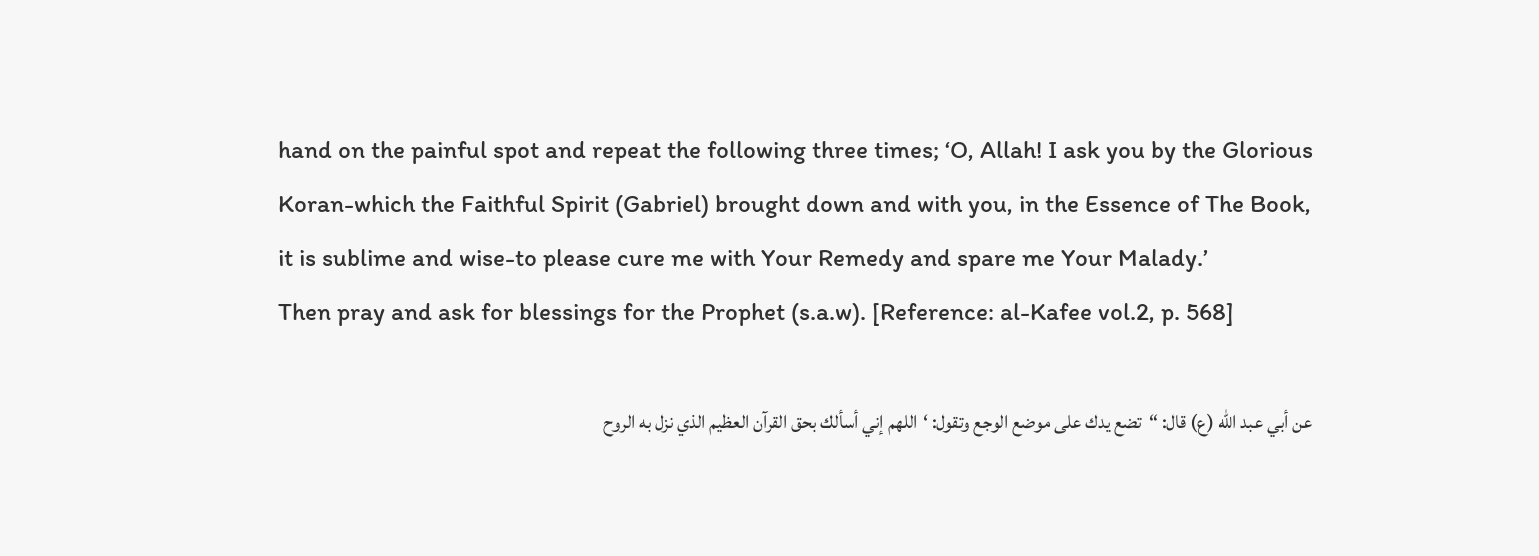hand on the painful spot and repeat the following three times; ‘O, Allah! I ask you by the Glorious Koran-which the Faithful Spirit (Gabriel) brought down and with you, in the Essence of The Book, it is sublime and wise-to please cure me with Your Remedy and spare me Your Malady.’
Then pray and ask for blessings for the Prophet (s.a.w). [Reference: al-Kafee vol.2, p. 568]

عن أبي عبد الله (ع) قال: “تضع يدك على موضع الوجع وتقول: ‘اللهم إني أسألك بحق القرآن العظيم الذي نزل به الروح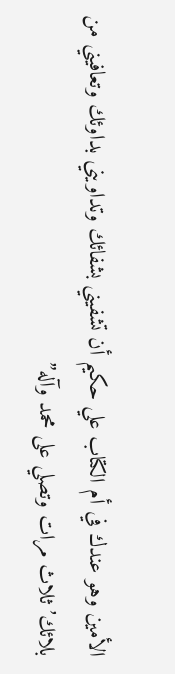الأمين وهو عندك في أم الكتاب علي حكيم أن تشفيني بشفائك وتداويني بداوئك وتعافيني من بلائك’ ثلاث مرات وتصلي على محمد وآله”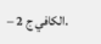.الكافي ج 2 –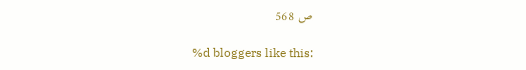ص 568

%d bloggers like this: